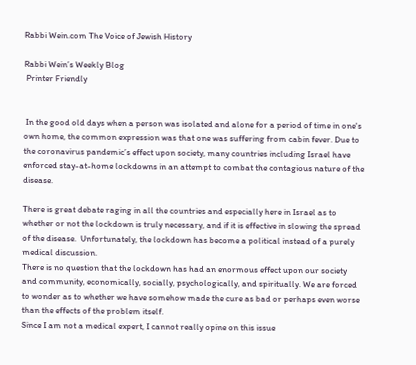Rabbi Wein.com The Voice of Jewish History

Rabbi Wein’s Weekly Blog
 Printer Friendly


 In the good old days when a person was isolated and alone for a period of time in one's own home, the common expression was that one was suffering from cabin fever. Due to the coronavirus pandemic’s effect upon society, many countries including Israel have enforced stay-at-home lockdowns in an attempt to combat the contagious nature of the disease.

There is great debate raging in all the countries and especially here in Israel as to whether or not the lockdown is truly necessary, and if it is effective in slowing the spread of the disease.  Unfortunately, the lockdown has become a political instead of a purely medical discussion.
There is no question that the lockdown has had an enormous effect upon our society and community, economically, socially, psychologically, and spiritually. We are forced to wonder as to whether we have somehow made the cure as bad or perhaps even worse than the effects of the problem itself.
Since I am not a medical expert, I cannot really opine on this issue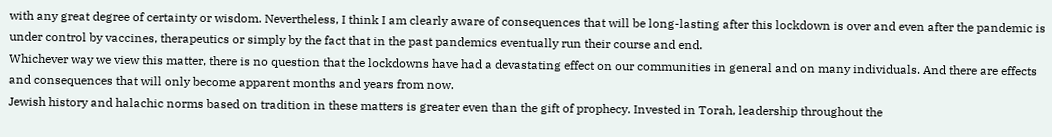with any great degree of certainty or wisdom. Nevertheless, I think I am clearly aware of consequences that will be long-lasting after this lockdown is over and even after the pandemic is under control by vaccines, therapeutics or simply by the fact that in the past pandemics eventually run their course and end.
Whichever way we view this matter, there is no question that the lockdowns have had a devastating effect on our communities in general and on many individuals. And there are effects and consequences that will only become apparent months and years from now.
Jewish history and halachic norms based on tradition in these matters is greater even than the gift of prophecy. Invested in Torah, leadership throughout the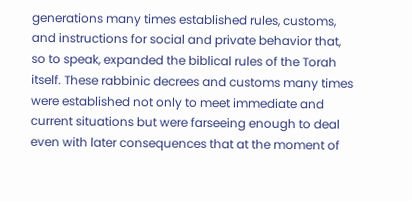generations many times established rules, customs, and instructions for social and private behavior that, so to speak, expanded the biblical rules of the Torah itself. These rabbinic decrees and customs many times were established not only to meet immediate and current situations but were farseeing enough to deal even with later consequences that at the moment of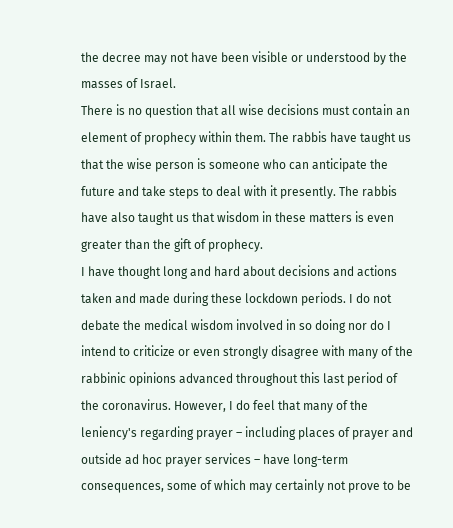the decree may not have been visible or understood by the masses of Israel.
There is no question that all wise decisions must contain an element of prophecy within them. The rabbis have taught us that the wise person is someone who can anticipate the future and take steps to deal with it presently. The rabbis have also taught us that wisdom in these matters is even greater than the gift of prophecy.
I have thought long and hard about decisions and actions taken and made during these lockdown periods. I do not debate the medical wisdom involved in so doing nor do I intend to criticize or even strongly disagree with many of the rabbinic opinions advanced throughout this last period of the coronavirus. However, I do feel that many of the leniency's regarding prayer – including places of prayer and outside ad hoc prayer services – have long-term consequences, some of which may certainly not prove to be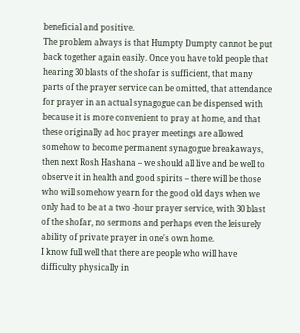beneficial and positive.
The problem always is that Humpty Dumpty cannot be put back together again easily. Once you have told people that hearing 30 blasts of the shofar is sufficient, that many parts of the prayer service can be omitted, that attendance for prayer in an actual synagogue can be dispensed with because it is more convenient to pray at home, and that these originally ad hoc prayer meetings are allowed somehow to become permanent synagogue breakaways, then next Rosh Hashana – we should all live and be well to observe it in health and good spirits – there will be those who will somehow yearn for the good old days when we only had to be at a two -hour prayer service, with 30 blast of the shofar, no sermons and perhaps even the leisurely ability of private prayer in one's own home.
I know full well that there are people who will have difficulty physically in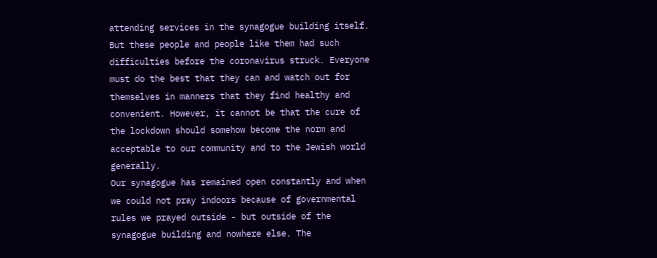attending services in the synagogue building itself. But these people and people like them had such difficulties before the coronavirus struck. Everyone must do the best that they can and watch out for themselves in manners that they find healthy and convenient. However, it cannot be that the cure of the lockdown should somehow become the norm and acceptable to our community and to the Jewish world generally.
Our synagogue has remained open constantly and when we could not pray indoors because of governmental rules we prayed outside - but outside of the synagogue building and nowhere else. The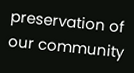preservation of our community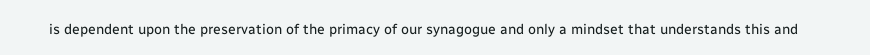is dependent upon the preservation of the primacy of our synagogue and only a mindset that understands this and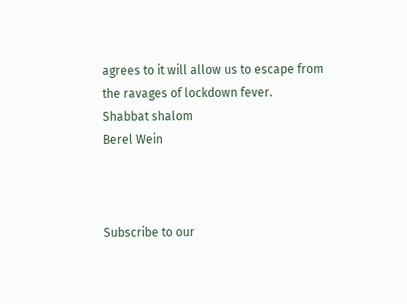agrees to it will allow us to escape from the ravages of lockdown fever.
Shabbat shalom
Berel Wein



Subscribe to our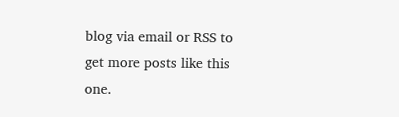blog via email or RSS to get more posts like this one.